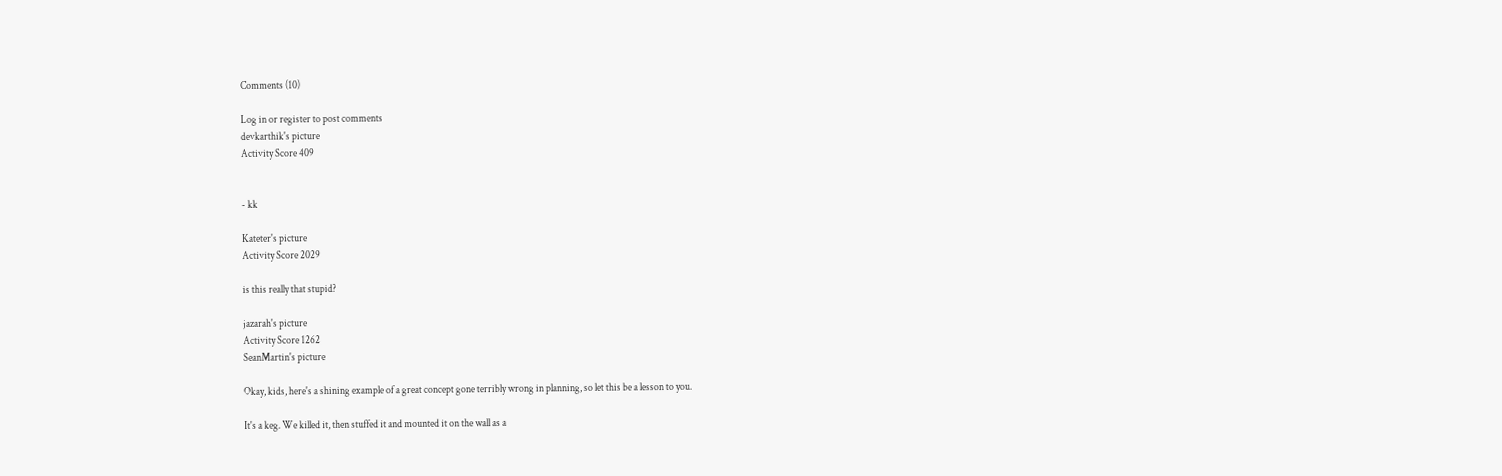Comments (10)

Log in or register to post comments
devkarthik's picture
Activity Score 409


- kk

Kateter's picture
Activity Score 2029

is this really that stupid?

jazarah's picture
Activity Score 1262
SeanMartin's picture

Okay, kids, here's a shining example of a great concept gone terribly wrong in planning, so let this be a lesson to you.

It's a keg. We killed it, then stuffed it and mounted it on the wall as a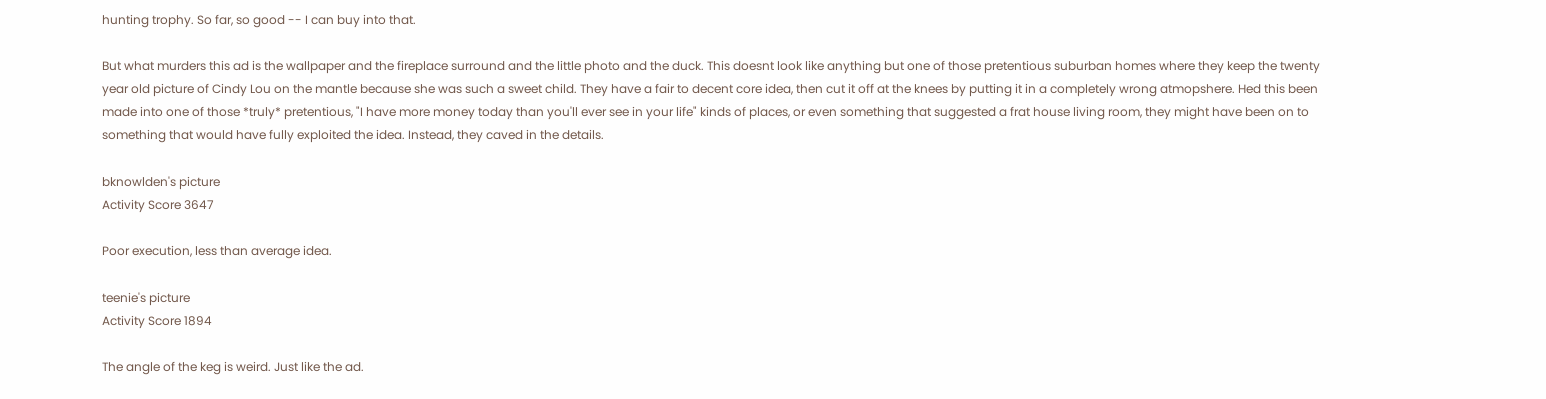hunting trophy. So far, so good -- I can buy into that.

But what murders this ad is the wallpaper and the fireplace surround and the little photo and the duck. This doesnt look like anything but one of those pretentious suburban homes where they keep the twenty year old picture of Cindy Lou on the mantle because she was such a sweet child. They have a fair to decent core idea, then cut it off at the knees by putting it in a completely wrong atmopshere. Hed this been made into one of those *truly* pretentious, "I have more money today than you'll ever see in your life" kinds of places, or even something that suggested a frat house living room, they might have been on to something that would have fully exploited the idea. Instead, they caved in the details.

bknowlden's picture
Activity Score 3647

Poor execution, less than average idea.

teenie's picture
Activity Score 1894

The angle of the keg is weird. Just like the ad.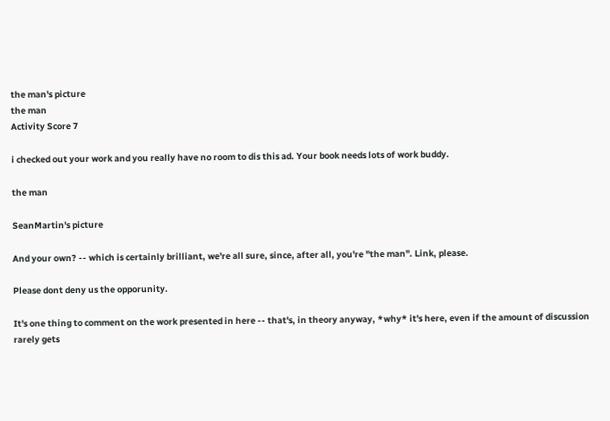the man's picture
the man
Activity Score 7

i checked out your work and you really have no room to dis this ad. Your book needs lots of work buddy.

the man

SeanMartin's picture

And your own? -- which is certainly brilliant, we're all sure, since, after all, you're "the man". Link, please.

Please dont deny us the opporunity.

It's one thing to comment on the work presented in here -- that's, in theory anyway, *why* it's here, even if the amount of discussion rarely gets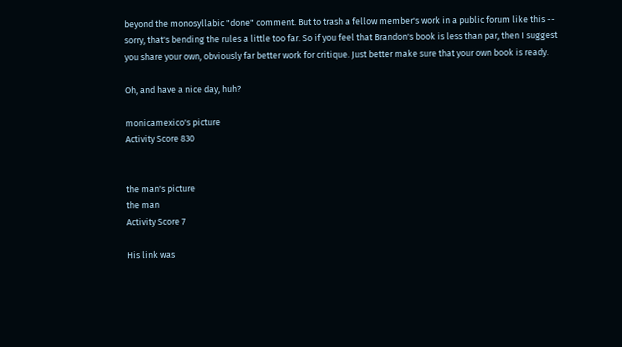beyond the monosyllabic "done" comment. But to trash a fellow member's work in a public forum like this -- sorry, that's bending the rules a little too far. So if you feel that Brandon's book is less than par, then I suggest you share your own, obviously far better work for critique. Just better make sure that your own book is ready.

Oh, and have a nice day, huh?

monicamexico's picture
Activity Score 830


the man's picture
the man
Activity Score 7

His link was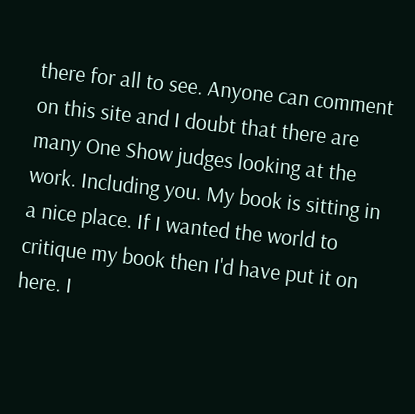there for all to see. Anyone can comment on this site and I doubt that there are many One Show judges looking at the work. Including you. My book is sitting in a nice place. If I wanted the world to critique my book then I'd have put it on here. I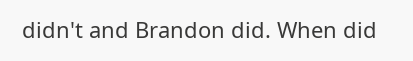didn't and Brandon did. When did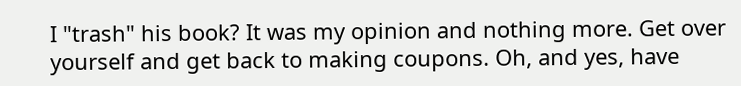I "trash" his book? It was my opinion and nothing more. Get over yourself and get back to making coupons. Oh, and yes, have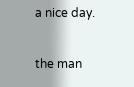a nice day.

the man